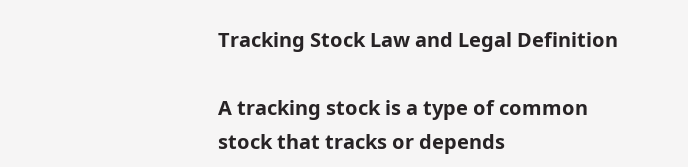Tracking Stock Law and Legal Definition

A tracking stock is a type of common stock that tracks or depends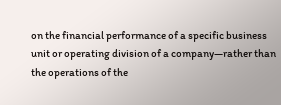on the financial performance of a specific business unit or operating division of a company—rather than the operations of the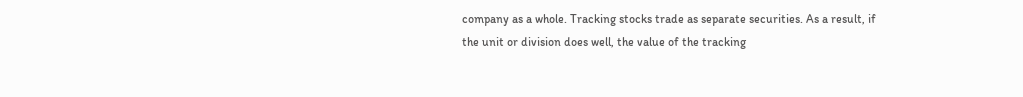company as a whole. Tracking stocks trade as separate securities. As a result, if the unit or division does well, the value of the tracking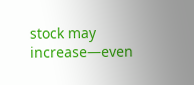stock may increase—even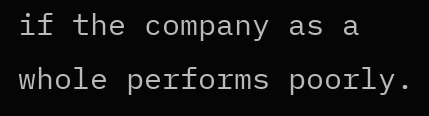if the company as a whole performs poorly.